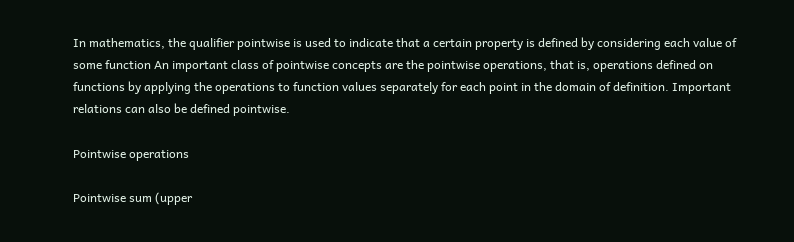In mathematics, the qualifier pointwise is used to indicate that a certain property is defined by considering each value of some function An important class of pointwise concepts are the pointwise operations, that is, operations defined on functions by applying the operations to function values separately for each point in the domain of definition. Important relations can also be defined pointwise.

Pointwise operations

Pointwise sum (upper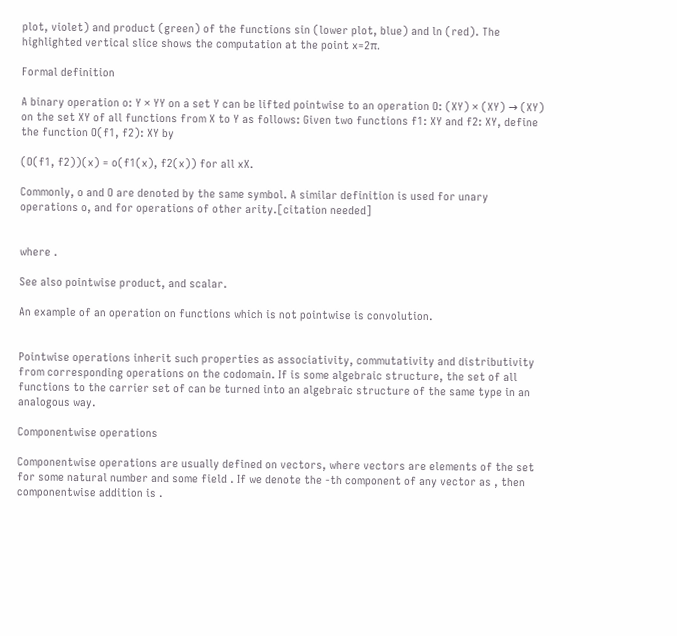plot, violet) and product (green) of the functions sin (lower plot, blue) and ln (red). The highlighted vertical slice shows the computation at the point x=2π.

Formal definition

A binary operation o: Y × YY on a set Y can be lifted pointwise to an operation O: (XY) × (XY) → (XY) on the set XY of all functions from X to Y as follows: Given two functions f1: XY and f2: XY, define the function O(f1, f2): XY by

(O(f1, f2))(x) = o(f1(x), f2(x)) for all xX.

Commonly, o and O are denoted by the same symbol. A similar definition is used for unary operations o, and for operations of other arity.[citation needed]


where .

See also pointwise product, and scalar.

An example of an operation on functions which is not pointwise is convolution.


Pointwise operations inherit such properties as associativity, commutativity and distributivity from corresponding operations on the codomain. If is some algebraic structure, the set of all functions to the carrier set of can be turned into an algebraic structure of the same type in an analogous way.

Componentwise operations

Componentwise operations are usually defined on vectors, where vectors are elements of the set for some natural number and some field . If we denote the -th component of any vector as , then componentwise addition is .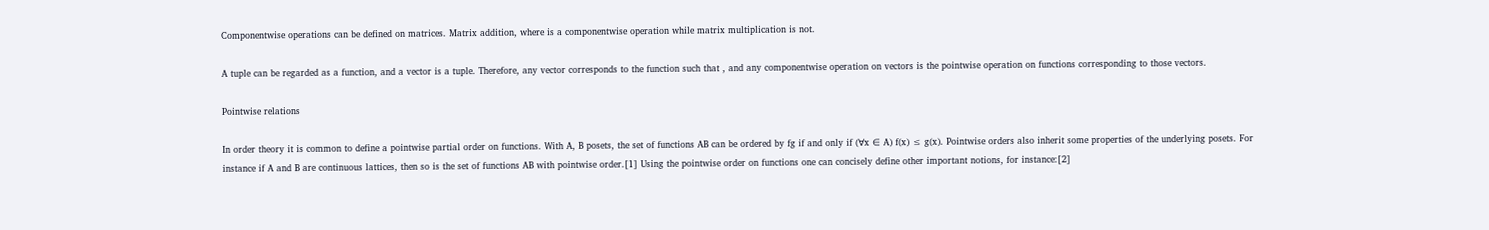Componentwise operations can be defined on matrices. Matrix addition, where is a componentwise operation while matrix multiplication is not.

A tuple can be regarded as a function, and a vector is a tuple. Therefore, any vector corresponds to the function such that , and any componentwise operation on vectors is the pointwise operation on functions corresponding to those vectors.

Pointwise relations

In order theory it is common to define a pointwise partial order on functions. With A, B posets, the set of functions AB can be ordered by fg if and only if (∀x ∈ A) f(x) ≤ g(x). Pointwise orders also inherit some properties of the underlying posets. For instance if A and B are continuous lattices, then so is the set of functions AB with pointwise order.[1] Using the pointwise order on functions one can concisely define other important notions, for instance:[2]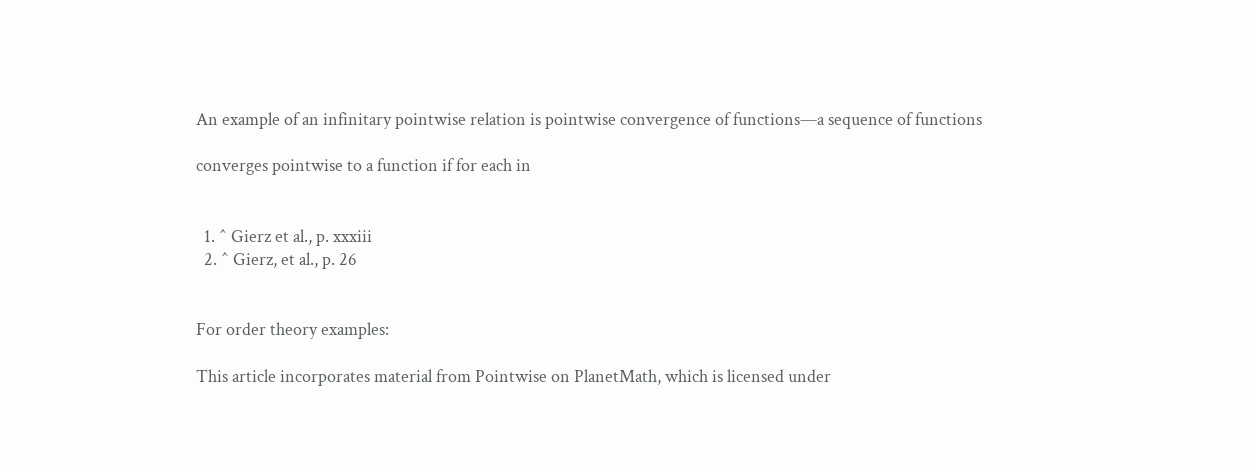An example of an infinitary pointwise relation is pointwise convergence of functions—a sequence of functions

converges pointwise to a function if for each in


  1. ^ Gierz et al., p. xxxiii
  2. ^ Gierz, et al., p. 26


For order theory examples:

This article incorporates material from Pointwise on PlanetMath, which is licensed under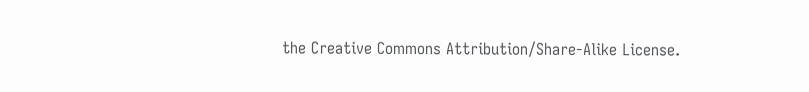the Creative Commons Attribution/Share-Alike License.